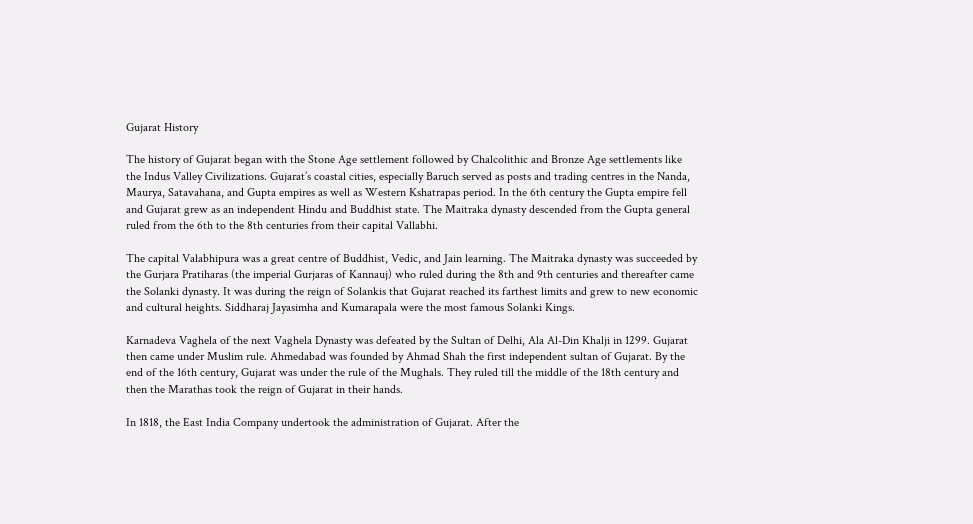Gujarat History

The history of Gujarat began with the Stone Age settlement followed by Chalcolithic and Bronze Age settlements like the Indus Valley Civilizations. Gujarat’s coastal cities, especially Baruch served as posts and trading centres in the Nanda, Maurya, Satavahana, and Gupta empires as well as Western Kshatrapas period. In the 6th century the Gupta empire fell and Gujarat grew as an independent Hindu and Buddhist state. The Maitraka dynasty descended from the Gupta general ruled from the 6th to the 8th centuries from their capital Vallabhi.

The capital Valabhipura was a great centre of Buddhist, Vedic, and Jain learning. The Maitraka dynasty was succeeded by the Gurjara Pratiharas (the imperial Gurjaras of Kannauj) who ruled during the 8th and 9th centuries and thereafter came the Solanki dynasty. It was during the reign of Solankis that Gujarat reached its farthest limits and grew to new economic and cultural heights. Siddharaj Jayasimha and Kumarapala were the most famous Solanki Kings.

Karnadeva Vaghela of the next Vaghela Dynasty was defeated by the Sultan of Delhi, Ala Al-Din Khalji in 1299. Gujarat then came under Muslim rule. Ahmedabad was founded by Ahmad Shah the first independent sultan of Gujarat. By the end of the 16th century, Gujarat was under the rule of the Mughals. They ruled till the middle of the 18th century and then the Marathas took the reign of Gujarat in their hands.

In 1818, the East India Company undertook the administration of Gujarat. After the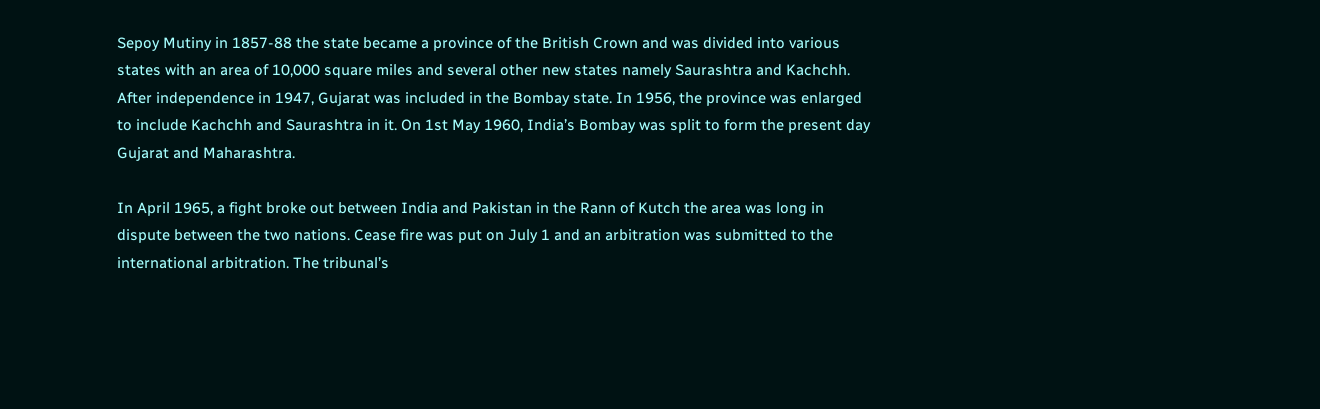Sepoy Mutiny in 1857-88 the state became a province of the British Crown and was divided into various states with an area of 10,000 square miles and several other new states namely Saurashtra and Kachchh. After independence in 1947, Gujarat was included in the Bombay state. In 1956, the province was enlarged to include Kachchh and Saurashtra in it. On 1st May 1960, India’s Bombay was split to form the present day Gujarat and Maharashtra.

In April 1965, a fight broke out between India and Pakistan in the Rann of Kutch the area was long in dispute between the two nations. Cease fire was put on July 1 and an arbitration was submitted to the international arbitration. The tribunal’s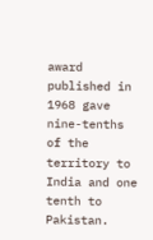award published in 1968 gave nine-tenths of the territory to India and one tenth to Pakistan.